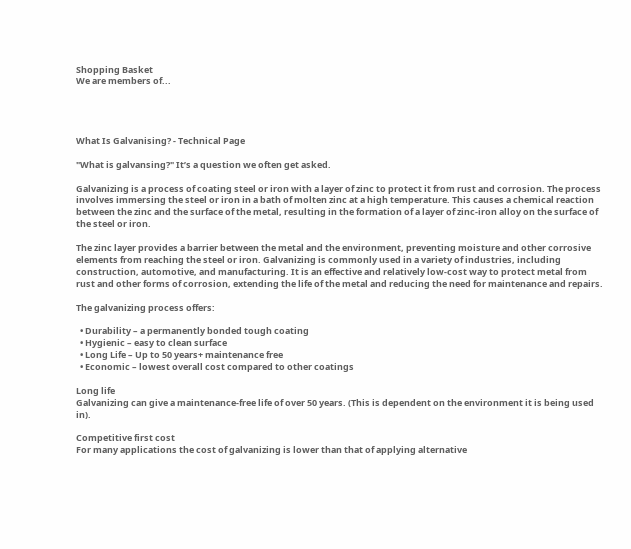Shopping Basket
We are members of...




What Is Galvanising? - Technical Page

"What is galvansing?" It’s a question we often get asked.

Galvanizing is a process of coating steel or iron with a layer of zinc to protect it from rust and corrosion. The process involves immersing the steel or iron in a bath of molten zinc at a high temperature. This causes a chemical reaction between the zinc and the surface of the metal, resulting in the formation of a layer of zinc-iron alloy on the surface of the steel or iron.

The zinc layer provides a barrier between the metal and the environment, preventing moisture and other corrosive elements from reaching the steel or iron. Galvanizing is commonly used in a variety of industries, including construction, automotive, and manufacturing. It is an effective and relatively low-cost way to protect metal from rust and other forms of corrosion, extending the life of the metal and reducing the need for maintenance and repairs.

The galvanizing process offers:

  • Durability – a permanently bonded tough coating
  • Hygienic – easy to clean surface
  • Long Life – Up to 50 years+ maintenance free
  • Economic – lowest overall cost compared to other coatings

Long life
Galvanizing can give a maintenance-free life of over 50 years. (This is dependent on the environment it is being used in).

Competitive first cost
For many applications the cost of galvanizing is lower than that of applying alternative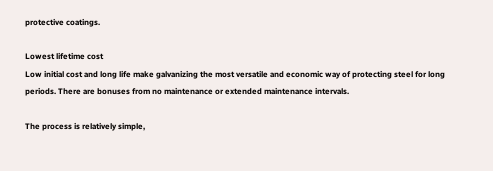protective coatings.

Lowest lifetime cost
Low initial cost and long life make galvanizing the most versatile and economic way of protecting steel for long periods. There are bonuses from no maintenance or extended maintenance intervals.

The process is relatively simple,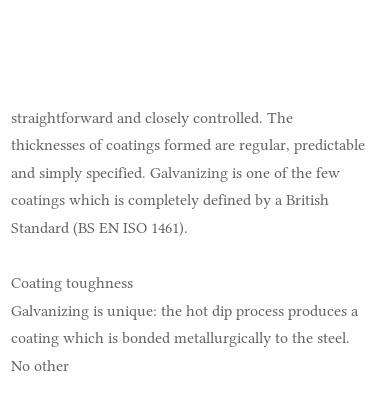straightforward and closely controlled. The thicknesses of coatings formed are regular, predictable and simply specified. Galvanizing is one of the few coatings which is completely defined by a British Standard (BS EN ISO 1461).

Coating toughness
Galvanizing is unique: the hot dip process produces a coating which is bonded metallurgically to the steel. No other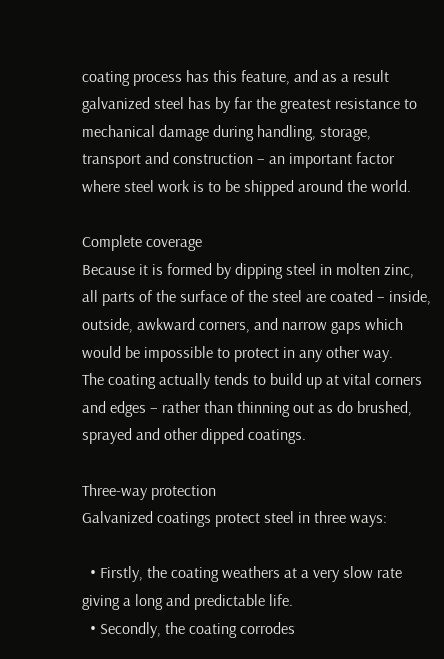coating process has this feature, and as a result galvanized steel has by far the greatest resistance to mechanical damage during handling, storage, transport and construction – an important factor where steel work is to be shipped around the world.

Complete coverage
Because it is formed by dipping steel in molten zinc, all parts of the surface of the steel are coated – inside, outside, awkward corners, and narrow gaps which would be impossible to protect in any other way.
The coating actually tends to build up at vital corners and edges – rather than thinning out as do brushed, sprayed and other dipped coatings.

Three-way protection
Galvanized coatings protect steel in three ways:

  • Firstly, the coating weathers at a very slow rate giving a long and predictable life.
  • Secondly, the coating corrodes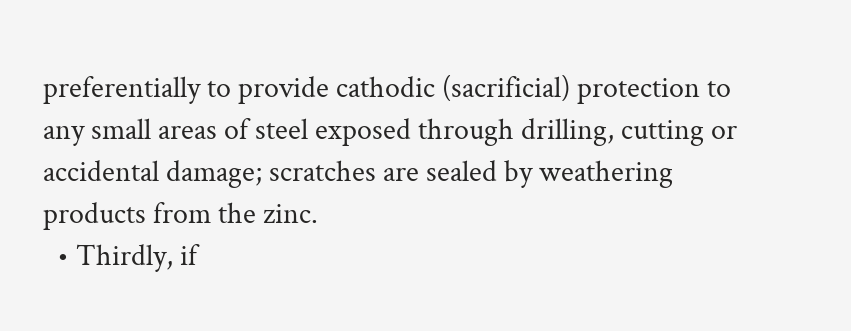preferentially to provide cathodic (sacrificial) protection to any small areas of steel exposed through drilling, cutting or accidental damage; scratches are sealed by weathering products from the zinc.
  • Thirdly, if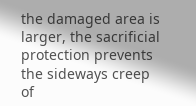the damaged area is larger, the sacrificial protection prevents the sideways creep of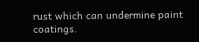rust which can undermine paint coatings.